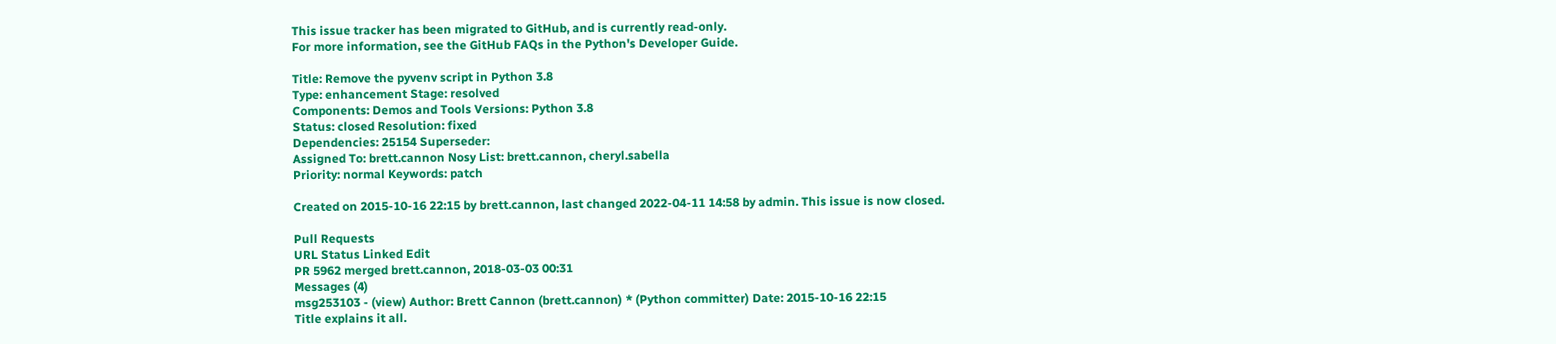This issue tracker has been migrated to GitHub, and is currently read-only.
For more information, see the GitHub FAQs in the Python's Developer Guide.

Title: Remove the pyvenv script in Python 3.8
Type: enhancement Stage: resolved
Components: Demos and Tools Versions: Python 3.8
Status: closed Resolution: fixed
Dependencies: 25154 Superseder:
Assigned To: brett.cannon Nosy List: brett.cannon, cheryl.sabella
Priority: normal Keywords: patch

Created on 2015-10-16 22:15 by brett.cannon, last changed 2022-04-11 14:58 by admin. This issue is now closed.

Pull Requests
URL Status Linked Edit
PR 5962 merged brett.cannon, 2018-03-03 00:31
Messages (4)
msg253103 - (view) Author: Brett Cannon (brett.cannon) * (Python committer) Date: 2015-10-16 22:15
Title explains it all.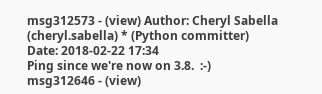msg312573 - (view) Author: Cheryl Sabella (cheryl.sabella) * (Python committer) Date: 2018-02-22 17:34
Ping since we're now on 3.8.  :-)
msg312646 - (view)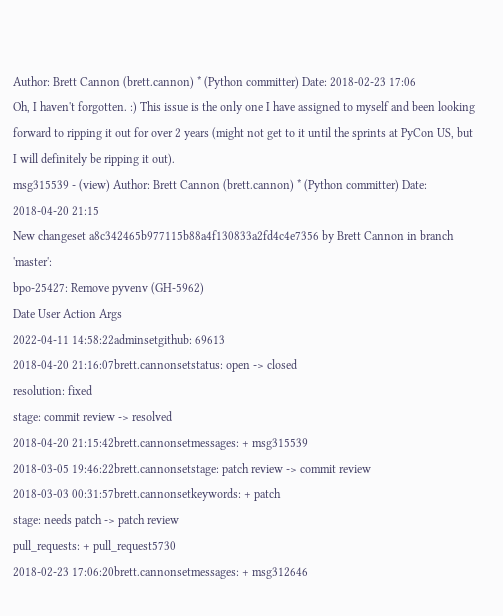Author: Brett Cannon (brett.cannon) * (Python committer) Date: 2018-02-23 17:06
Oh, I haven't forgotten. :) This issue is the only one I have assigned to myself and been looking forward to ripping it out for over 2 years (might not get to it until the sprints at PyCon US, but I will definitely be ripping it out).
msg315539 - (view) Author: Brett Cannon (brett.cannon) * (Python committer) Date: 2018-04-20 21:15
New changeset a8c342465b977115b88a4f130833a2fd4c4e7356 by Brett Cannon in branch 'master':
bpo-25427: Remove pyvenv (GH-5962)
Date User Action Args
2022-04-11 14:58:22adminsetgithub: 69613
2018-04-20 21:16:07brett.cannonsetstatus: open -> closed
resolution: fixed
stage: commit review -> resolved
2018-04-20 21:15:42brett.cannonsetmessages: + msg315539
2018-03-05 19:46:22brett.cannonsetstage: patch review -> commit review
2018-03-03 00:31:57brett.cannonsetkeywords: + patch
stage: needs patch -> patch review
pull_requests: + pull_request5730
2018-02-23 17:06:20brett.cannonsetmessages: + msg312646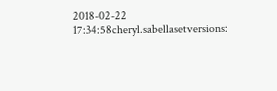2018-02-22 17:34:58cheryl.sabellasetversions: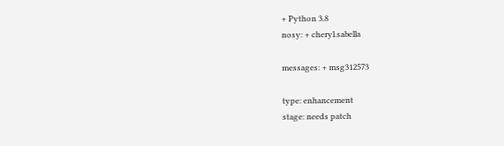+ Python 3.8
nosy: + cheryl.sabella

messages: + msg312573

type: enhancement
stage: needs patch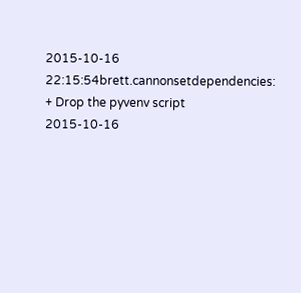2015-10-16 22:15:54brett.cannonsetdependencies: + Drop the pyvenv script
2015-10-16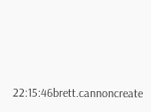22:15:46brett.cannoncreate